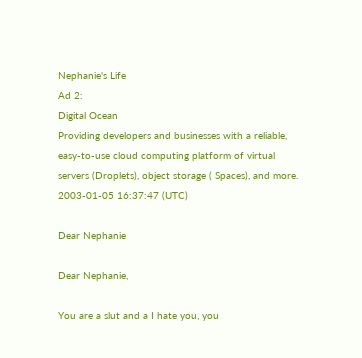Nephanie's Life
Ad 2:
Digital Ocean
Providing developers and businesses with a reliable, easy-to-use cloud computing platform of virtual servers (Droplets), object storage ( Spaces), and more.
2003-01-05 16:37:47 (UTC)

Dear Nephanie

Dear Nephanie,

You are a slut and a I hate you, you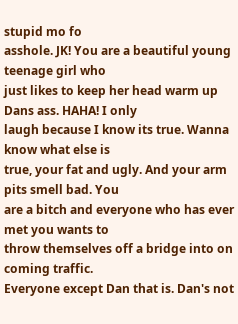stupid mo fo
asshole. JK! You are a beautiful young teenage girl who
just likes to keep her head warm up Dans ass. HAHA! I only
laugh because I know its true. Wanna know what else is
true, your fat and ugly. And your arm pits smell bad. You
are a bitch and everyone who has ever met you wants to
throw themselves off a bridge into on coming traffic.
Everyone except Dan that is. Dan's not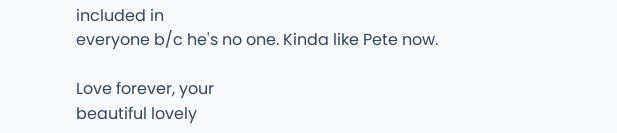included in
everyone b/c he's no one. Kinda like Pete now.

Love forever, your
beautiful lovely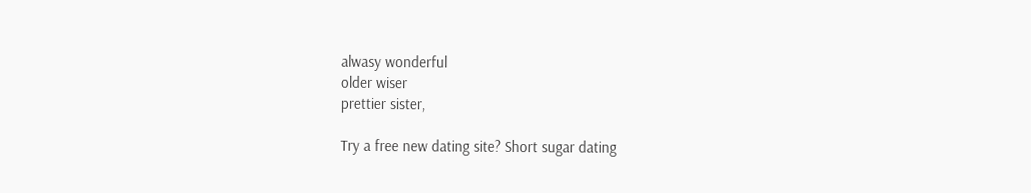alwasy wonderful
older wiser
prettier sister,

Try a free new dating site? Short sugar dating